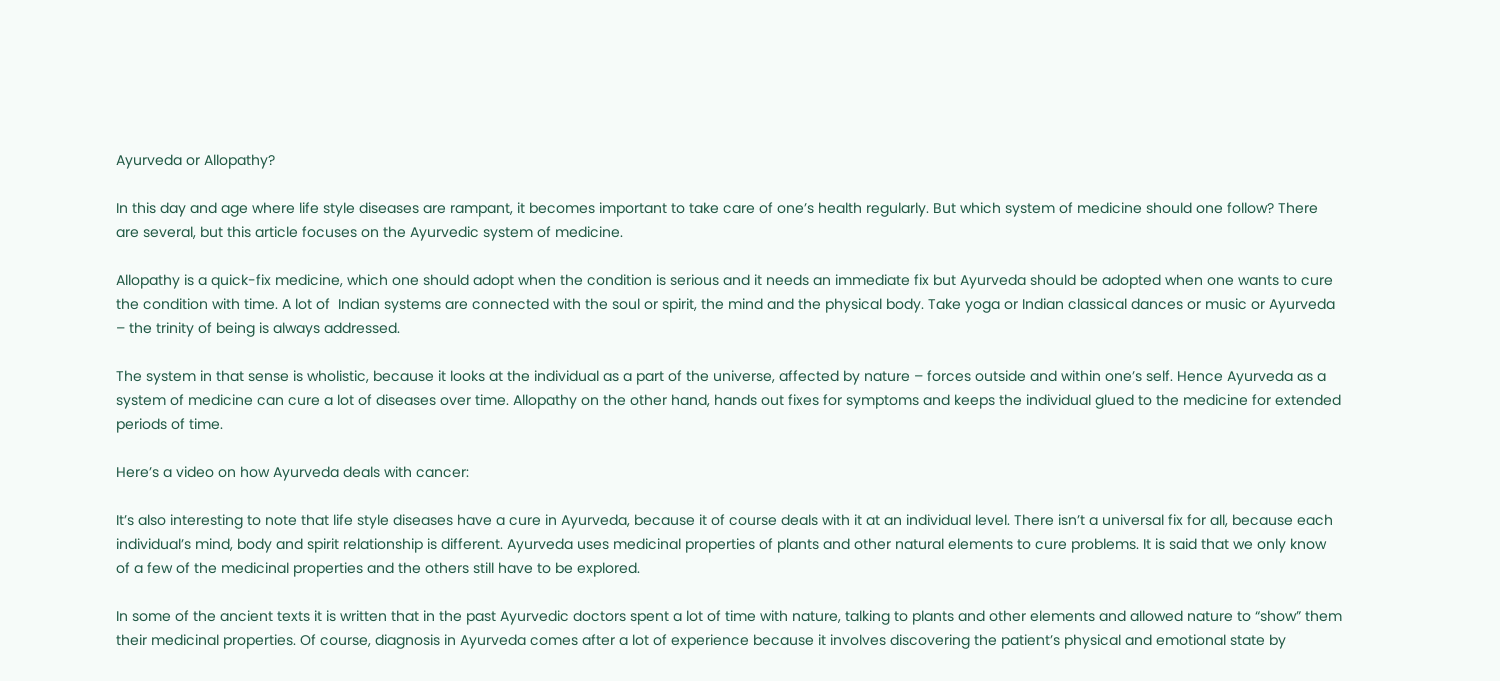Ayurveda or Allopathy?

In this day and age where life style diseases are rampant, it becomes important to take care of one’s health regularly. But which system of medicine should one follow? There are several, but this article focuses on the Ayurvedic system of medicine.

Allopathy is a quick-fix medicine, which one should adopt when the condition is serious and it needs an immediate fix but Ayurveda should be adopted when one wants to cure the condition with time. A lot of  Indian systems are connected with the soul or spirit, the mind and the physical body. Take yoga or Indian classical dances or music or Ayurveda – the trinity of being is always addressed.

The system in that sense is wholistic, because it looks at the individual as a part of the universe, affected by nature – forces outside and within one’s self. Hence Ayurveda as a system of medicine can cure a lot of diseases over time. Allopathy on the other hand, hands out fixes for symptoms and keeps the individual glued to the medicine for extended periods of time.

Here’s a video on how Ayurveda deals with cancer:

It’s also interesting to note that life style diseases have a cure in Ayurveda, because it of course deals with it at an individual level. There isn’t a universal fix for all, because each individual’s mind, body and spirit relationship is different. Ayurveda uses medicinal properties of plants and other natural elements to cure problems. It is said that we only know of a few of the medicinal properties and the others still have to be explored.

In some of the ancient texts it is written that in the past Ayurvedic doctors spent a lot of time with nature, talking to plants and other elements and allowed nature to “show” them their medicinal properties. Of course, diagnosis in Ayurveda comes after a lot of experience because it involves discovering the patient’s physical and emotional state by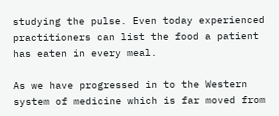studying the pulse. Even today experienced practitioners can list the food a patient has eaten in every meal.

As we have progressed in to the Western system of medicine which is far moved from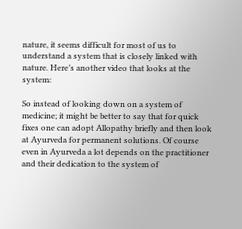nature, it seems difficult for most of us to understand a system that is closely linked with nature. Here’s another video that looks at the system:

So instead of looking down on a system of medicine; it might be better to say that for quick fixes one can adopt Allopathy briefly and then look at Ayurveda for permanent solutions. Of course even in Ayurveda a lot depends on the practitioner and their dedication to the system of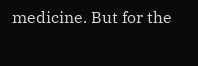medicine. But for the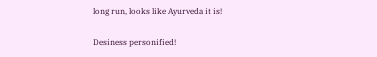long run, looks like Ayurveda it is!

Desiness personified!